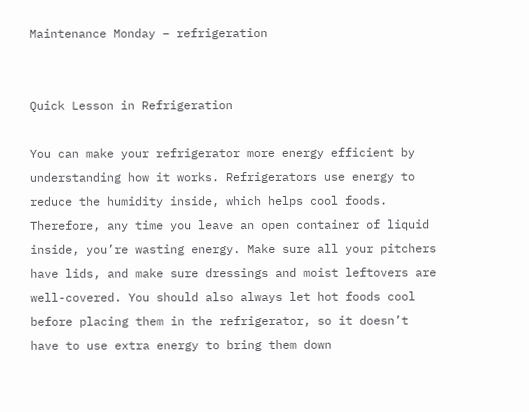Maintenance Monday – refrigeration


Quick Lesson in Refrigeration

You can make your refrigerator more energy efficient by understanding how it works. Refrigerators use energy to reduce the humidity inside, which helps cool foods. Therefore, any time you leave an open container of liquid inside, you’re wasting energy. Make sure all your pitchers have lids, and make sure dressings and moist leftovers are well-covered. You should also always let hot foods cool before placing them in the refrigerator, so it doesn’t have to use extra energy to bring them down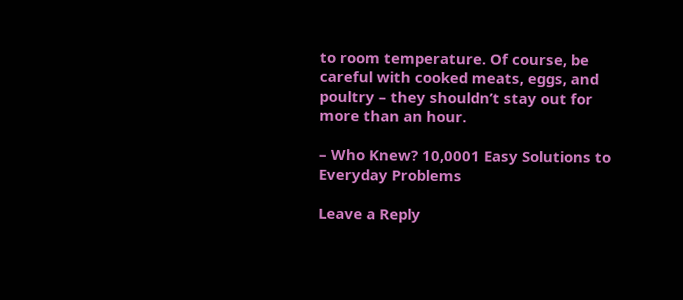to room temperature. Of course, be careful with cooked meats, eggs, and poultry – they shouldn’t stay out for more than an hour.

– Who Knew? 10,0001 Easy Solutions to Everyday Problems

Leave a Reply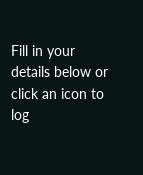Fill in your details below or click an icon to log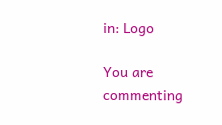in: Logo

You are commenting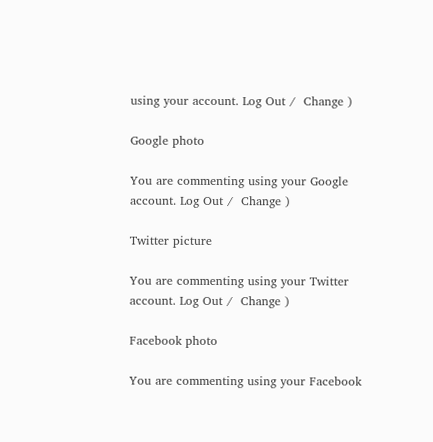using your account. Log Out /  Change )

Google photo

You are commenting using your Google account. Log Out /  Change )

Twitter picture

You are commenting using your Twitter account. Log Out /  Change )

Facebook photo

You are commenting using your Facebook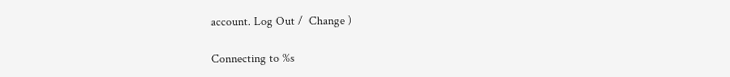account. Log Out /  Change )

Connecting to %s